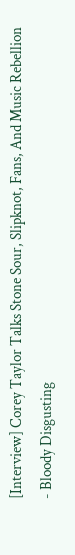[Interview] Corey Taylor Talks Stone Sour, Slipknot, Fans, And Music Rebellion - Bloody Disgusting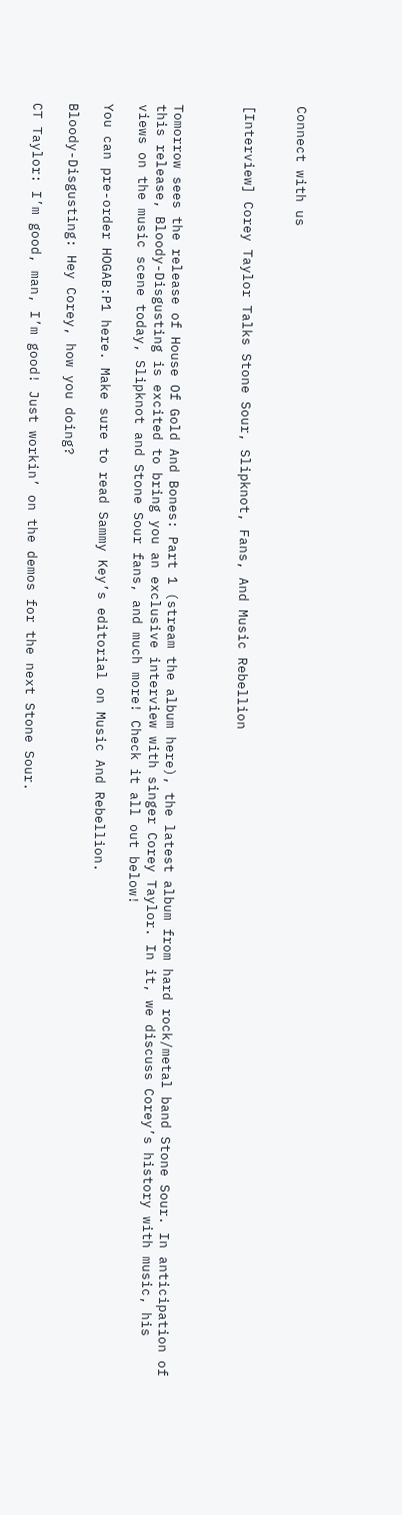Connect with us


[Interview] Corey Taylor Talks Stone Sour, Slipknot, Fans, And Music Rebellion



Tomorrow sees the release of House Of Gold And Bones: Part 1 (stream the album here), the latest album from hard rock/metal band Stone Sour. In anticipation of this release, Bloody-Disgusting is excited to bring you an exclusive interview with singer Corey Taylor. In it, we discuss Corey’s history with music, his views on the music scene today, Slipknot and Stone Sour fans, and much more! Check it all out below!

You can pre-order HOGAB:P1 here. Make sure to read Sammy Key’s editorial on Music And Rebellion.

Bloody-Disgusting: Hey Corey, how you doing?

CT Taylor: I’m good, man, I’m good! Just workin’ on the demos for the next Stone Sour.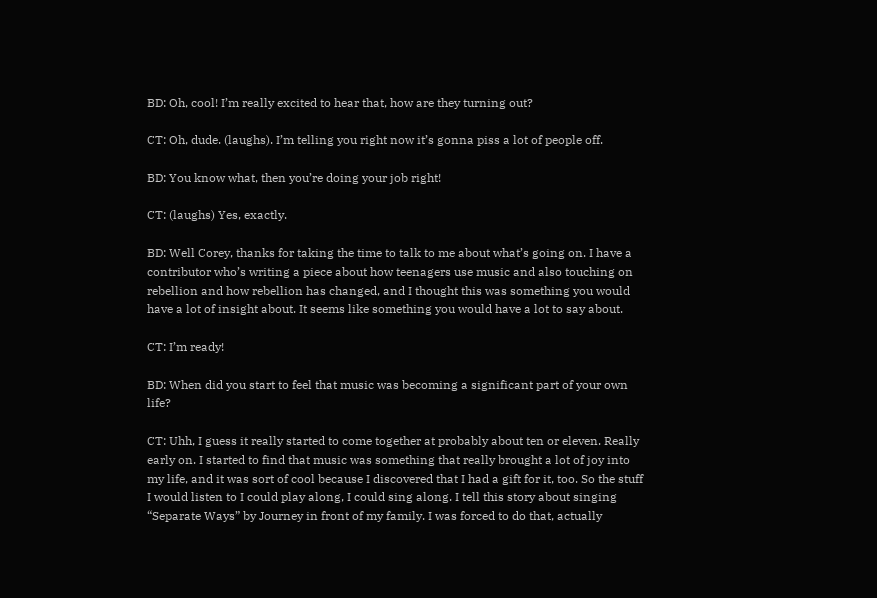BD: Oh, cool! I’m really excited to hear that, how are they turning out?

CT: Oh, dude. (laughs). I’m telling you right now it’s gonna piss a lot of people off.

BD: You know what, then you’re doing your job right!

CT: (laughs) Yes, exactly.

BD: Well Corey, thanks for taking the time to talk to me about what’s going on. I have a contributor who’s writing a piece about how teenagers use music and also touching on rebellion and how rebellion has changed, and I thought this was something you would have a lot of insight about. It seems like something you would have a lot to say about.

CT: I’m ready!

BD: When did you start to feel that music was becoming a significant part of your own life?

CT: Uhh, I guess it really started to come together at probably about ten or eleven. Really early on. I started to find that music was something that really brought a lot of joy into my life, and it was sort of cool because I discovered that I had a gift for it, too. So the stuff I would listen to I could play along, I could sing along. I tell this story about singing “Separate Ways” by Journey in front of my family. I was forced to do that, actually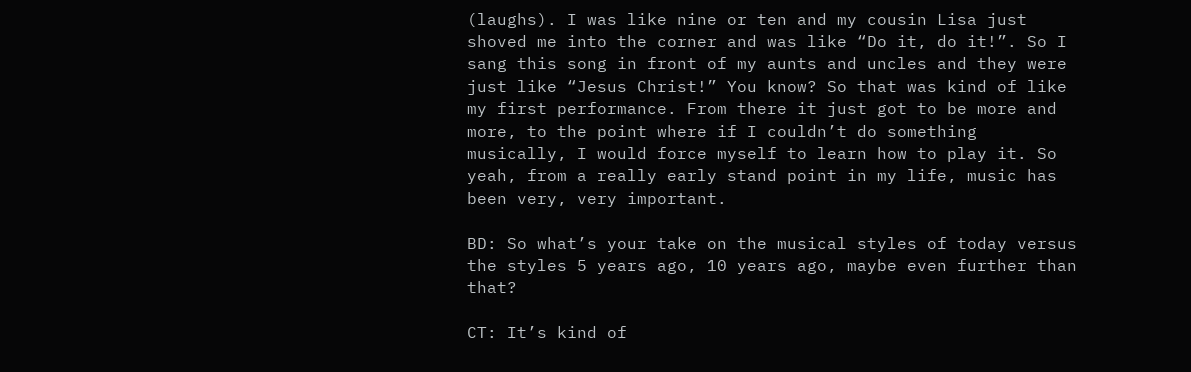(laughs). I was like nine or ten and my cousin Lisa just shoved me into the corner and was like “Do it, do it!”. So I sang this song in front of my aunts and uncles and they were just like “Jesus Christ!” You know? So that was kind of like my first performance. From there it just got to be more and more, to the point where if I couldn’t do something musically, I would force myself to learn how to play it. So yeah, from a really early stand point in my life, music has been very, very important.

BD: So what’s your take on the musical styles of today versus the styles 5 years ago, 10 years ago, maybe even further than that?

CT: It’s kind of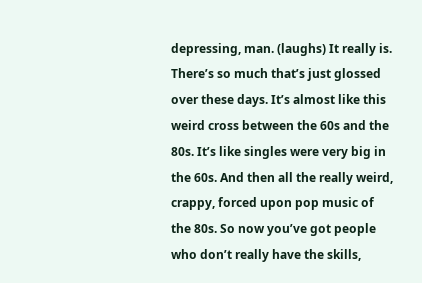depressing, man. (laughs) It really is. There’s so much that’s just glossed over these days. It’s almost like this weird cross between the 60s and the 80s. It’s like singles were very big in the 60s. And then all the really weird, crappy, forced upon pop music of the 80s. So now you’ve got people who don’t really have the skills,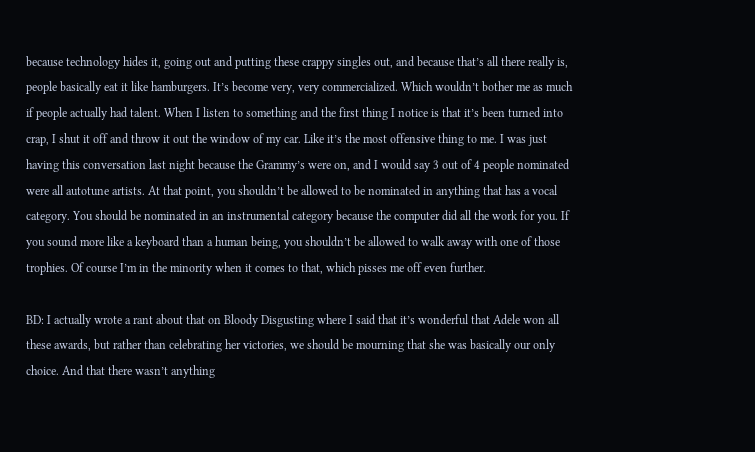because technology hides it, going out and putting these crappy singles out, and because that’s all there really is, people basically eat it like hamburgers. It’s become very, very commercialized. Which wouldn’t bother me as much if people actually had talent. When I listen to something and the first thing I notice is that it’s been turned into crap, I shut it off and throw it out the window of my car. Like it’s the most offensive thing to me. I was just having this conversation last night because the Grammy’s were on, and I would say 3 out of 4 people nominated were all autotune artists. At that point, you shouldn’t be allowed to be nominated in anything that has a vocal category. You should be nominated in an instrumental category because the computer did all the work for you. If you sound more like a keyboard than a human being, you shouldn’t be allowed to walk away with one of those trophies. Of course I’m in the minority when it comes to that, which pisses me off even further.

BD: I actually wrote a rant about that on Bloody Disgusting where I said that it’s wonderful that Adele won all these awards, but rather than celebrating her victories, we should be mourning that she was basically our only choice. And that there wasn’t anything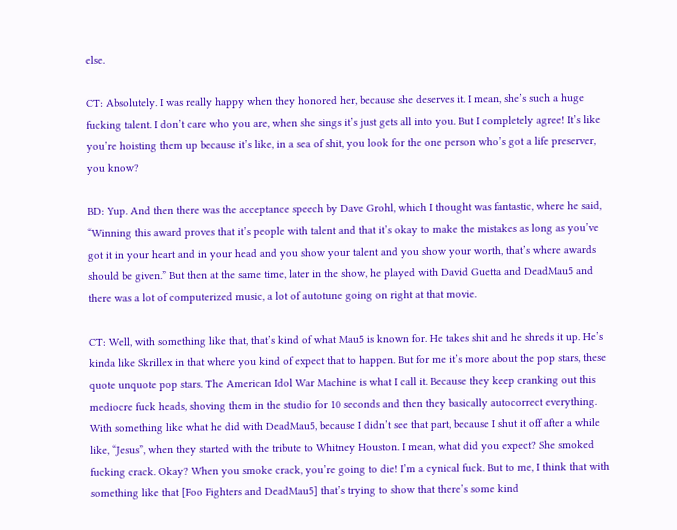else.

CT: Absolutely. I was really happy when they honored her, because she deserves it. I mean, she’s such a huge fucking talent. I don’t care who you are, when she sings it’s just gets all into you. But I completely agree! It’s like you’re hoisting them up because it’s like, in a sea of shit, you look for the one person who’s got a life preserver, you know?

BD: Yup. And then there was the acceptance speech by Dave Grohl, which I thought was fantastic, where he said, “Winning this award proves that it’s people with talent and that it’s okay to make the mistakes as long as you’ve got it in your heart and in your head and you show your talent and you show your worth, that’s where awards should be given.” But then at the same time, later in the show, he played with David Guetta and DeadMau5 and there was a lot of computerized music, a lot of autotune going on right at that movie.

CT: Well, with something like that, that’s kind of what Mau5 is known for. He takes shit and he shreds it up. He’s kinda like Skrillex in that where you kind of expect that to happen. But for me it’s more about the pop stars, these quote unquote pop stars. The American Idol War Machine is what I call it. Because they keep cranking out this mediocre fuck heads, shoving them in the studio for 10 seconds and then they basically autocorrect everything. With something like what he did with DeadMau5, because I didn’t see that part, because I shut it off after a while like, “Jesus”, when they started with the tribute to Whitney Houston. I mean, what did you expect? She smoked fucking crack. Okay? When you smoke crack, you’re going to die! I’m a cynical fuck. But to me, I think that with something like that [Foo Fighters and DeadMau5] that’s trying to show that there’s some kind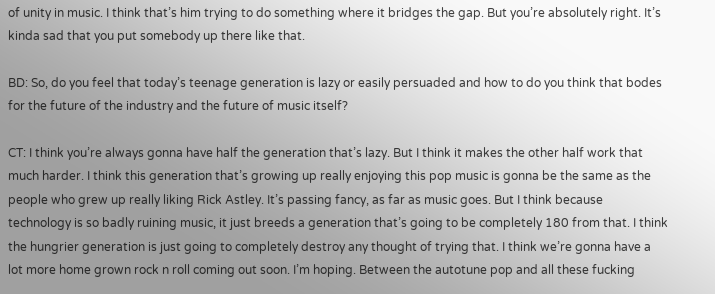of unity in music. I think that’s him trying to do something where it bridges the gap. But you’re absolutely right. It’s kinda sad that you put somebody up there like that.

BD: So, do you feel that today’s teenage generation is lazy or easily persuaded and how to do you think that bodes for the future of the industry and the future of music itself?

CT: I think you’re always gonna have half the generation that’s lazy. But I think it makes the other half work that much harder. I think this generation that’s growing up really enjoying this pop music is gonna be the same as the people who grew up really liking Rick Astley. It’s passing fancy, as far as music goes. But I think because technology is so badly ruining music, it just breeds a generation that’s going to be completely 180 from that. I think the hungrier generation is just going to completely destroy any thought of trying that. I think we’re gonna have a lot more home grown rock n roll coming out soon. I’m hoping. Between the autotune pop and all these fucking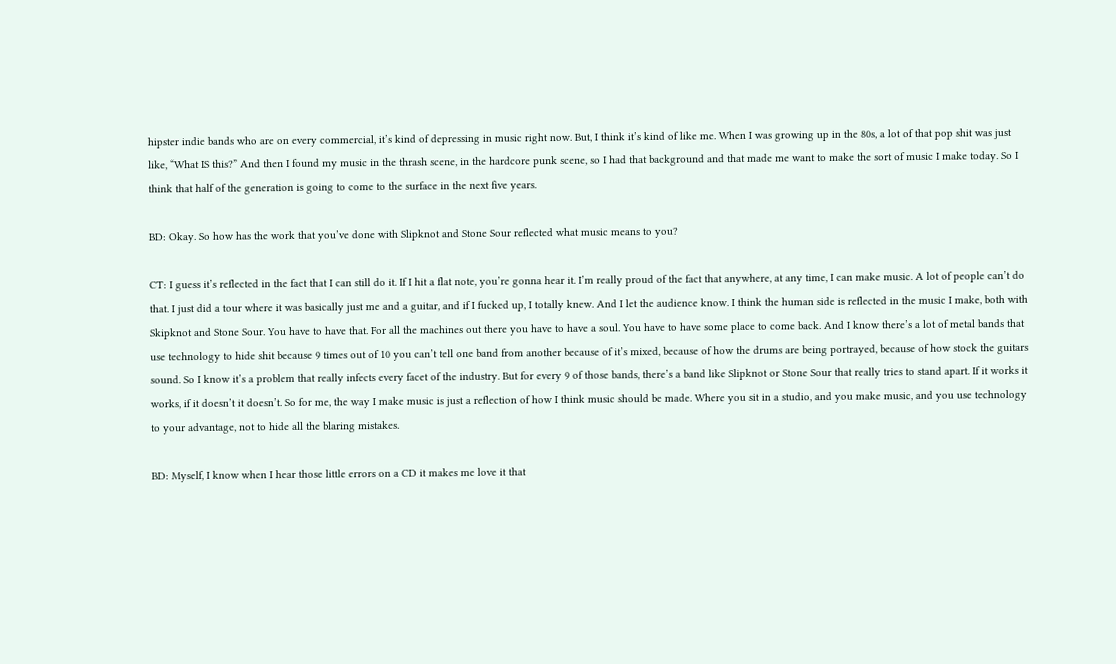hipster indie bands who are on every commercial, it’s kind of depressing in music right now. But, I think it’s kind of like me. When I was growing up in the 80s, a lot of that pop shit was just like, “What IS this?” And then I found my music in the thrash scene, in the hardcore punk scene, so I had that background and that made me want to make the sort of music I make today. So I think that half of the generation is going to come to the surface in the next five years.

BD: Okay. So how has the work that you’ve done with Slipknot and Stone Sour reflected what music means to you?

CT: I guess it’s reflected in the fact that I can still do it. If I hit a flat note, you’re gonna hear it. I’m really proud of the fact that anywhere, at any time, I can make music. A lot of people can’t do that. I just did a tour where it was basically just me and a guitar, and if I fucked up, I totally knew. And I let the audience know. I think the human side is reflected in the music I make, both with Skipknot and Stone Sour. You have to have that. For all the machines out there you have to have a soul. You have to have some place to come back. And I know there’s a lot of metal bands that use technology to hide shit because 9 times out of 10 you can’t tell one band from another because of it’s mixed, because of how the drums are being portrayed, because of how stock the guitars sound. So I know it’s a problem that really infects every facet of the industry. But for every 9 of those bands, there’s a band like Slipknot or Stone Sour that really tries to stand apart. If it works it works, if it doesn’t it doesn’t. So for me, the way I make music is just a reflection of how I think music should be made. Where you sit in a studio, and you make music, and you use technology to your advantage, not to hide all the blaring mistakes.

BD: Myself, I know when I hear those little errors on a CD it makes me love it that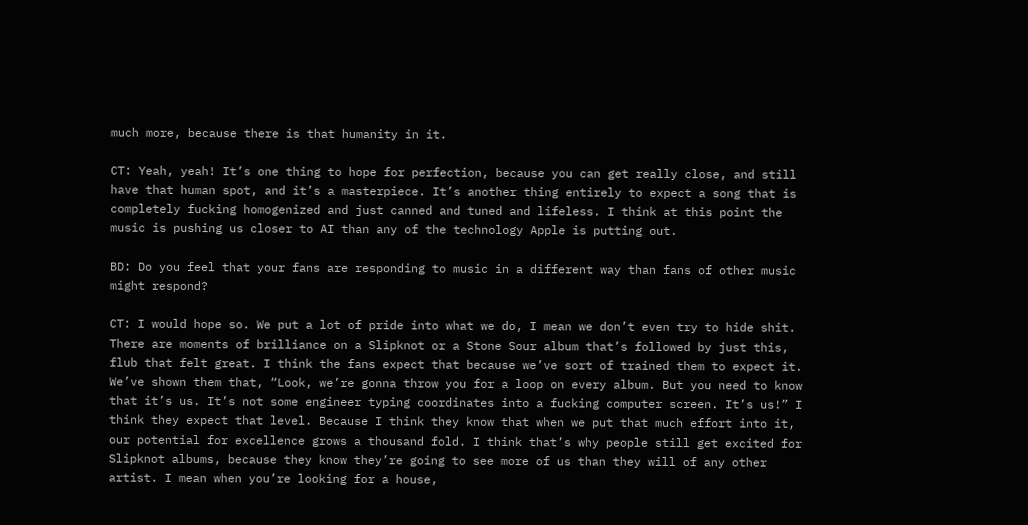much more, because there is that humanity in it.

CT: Yeah, yeah! It’s one thing to hope for perfection, because you can get really close, and still have that human spot, and it’s a masterpiece. It’s another thing entirely to expect a song that is completely fucking homogenized and just canned and tuned and lifeless. I think at this point the music is pushing us closer to AI than any of the technology Apple is putting out.

BD: Do you feel that your fans are responding to music in a different way than fans of other music might respond?

CT: I would hope so. We put a lot of pride into what we do, I mean we don’t even try to hide shit. There are moments of brilliance on a Slipknot or a Stone Sour album that’s followed by just this, flub that felt great. I think the fans expect that because we’ve sort of trained them to expect it. We’ve shown them that, “Look, we’re gonna throw you for a loop on every album. But you need to know that it’s us. It’s not some engineer typing coordinates into a fucking computer screen. It’s us!” I think they expect that level. Because I think they know that when we put that much effort into it, our potential for excellence grows a thousand fold. I think that’s why people still get excited for Slipknot albums, because they know they’re going to see more of us than they will of any other artist. I mean when you’re looking for a house,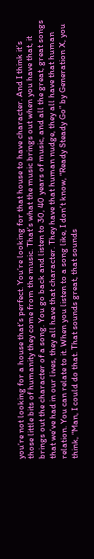you’re not looking for a house that’s perfect. You’re looking for that house to have character. And I think it’s those little bits of humanity they come from the music. That’s what the music brings out when you have that, it brings out the character of a song. You go back and listen to 30, 40 years of music, and all the great, great songs that we’ve had in our lives, they all have that character. They have that human nudge, they all have that human relation. You can relate to it. When you listen to a song like, I don’t know, “Ready Steady Go” by Generation X, you think, “Man, I could do that. That sounds great, that sounds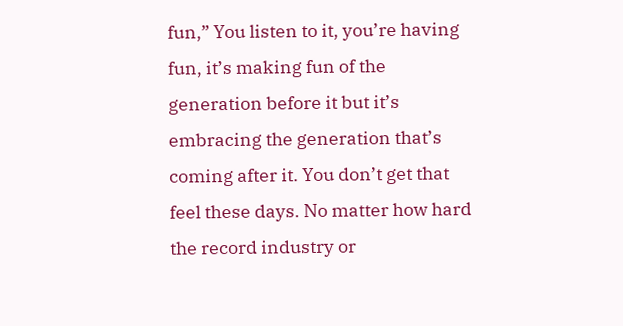fun,” You listen to it, you’re having fun, it’s making fun of the generation before it but it’s embracing the generation that’s coming after it. You don’t get that feel these days. No matter how hard the record industry or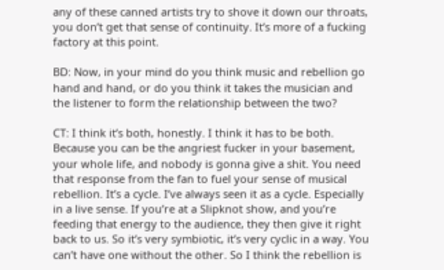any of these canned artists try to shove it down our throats, you don’t get that sense of continuity. It’s more of a fucking factory at this point.

BD: Now, in your mind do you think music and rebellion go hand and hand, or do you think it takes the musician and the listener to form the relationship between the two?

CT: I think it’s both, honestly. I think it has to be both. Because you can be the angriest fucker in your basement, your whole life, and nobody is gonna give a shit. You need that response from the fan to fuel your sense of musical rebellion. It’s a cycle. I’ve always seen it as a cycle. Especially in a live sense. If you’re at a Slipknot show, and you’re feeding that energy to the audience, they then give it right back to us. So it’s very symbiotic, it’s very cyclic in a way. You can’t have one without the other. So I think the rebellion is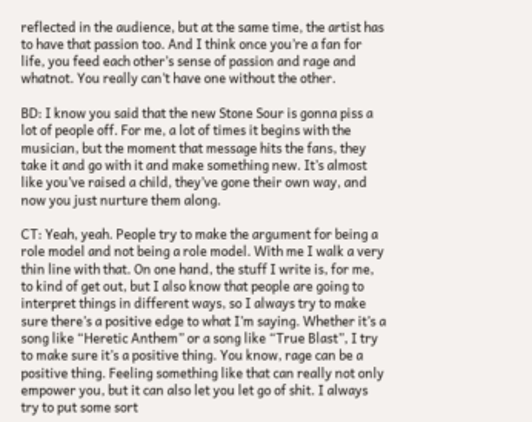reflected in the audience, but at the same time, the artist has to have that passion too. And I think once you’re a fan for life, you feed each other’s sense of passion and rage and whatnot. You really can’t have one without the other.

BD: I know you said that the new Stone Sour is gonna piss a lot of people off. For me, a lot of times it begins with the musician, but the moment that message hits the fans, they take it and go with it and make something new. It’s almost like you’ve raised a child, they’ve gone their own way, and now you just nurture them along.

CT: Yeah, yeah. People try to make the argument for being a role model and not being a role model. With me I walk a very thin line with that. On one hand, the stuff I write is, for me, to kind of get out, but I also know that people are going to interpret things in different ways, so I always try to make sure there’s a positive edge to what I’m saying. Whether it’s a song like “Heretic Anthem” or a song like “True Blast”, I try to make sure it’s a positive thing. You know, rage can be a positive thing. Feeling something like that can really not only empower you, but it can also let you let go of shit. I always try to put some sort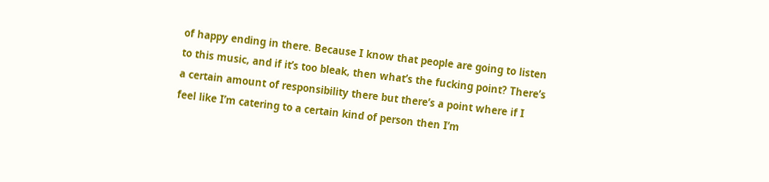of happy ending in there. Because I know that people are going to listen to this music, and if it’s too bleak, then what’s the fucking point? There’s a certain amount of responsibility there but there’s a point where if I feel like I’m catering to a certain kind of person then I’m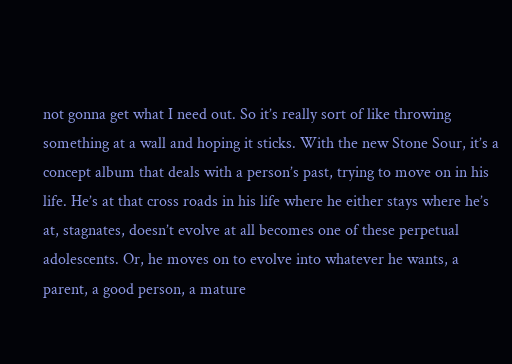not gonna get what I need out. So it’s really sort of like throwing something at a wall and hoping it sticks. With the new Stone Sour, it’s a concept album that deals with a person’s past, trying to move on in his life. He’s at that cross roads in his life where he either stays where he’s at, stagnates, doesn’t evolve at all becomes one of these perpetual adolescents. Or, he moves on to evolve into whatever he wants, a parent, a good person, a mature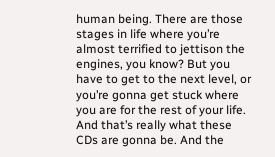human being. There are those stages in life where you’re almost terrified to jettison the engines, you know? But you have to get to the next level, or you’re gonna get stuck where you are for the rest of your life. And that’s really what these CDs are gonna be. And the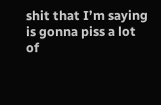shit that I’m saying is gonna piss a lot of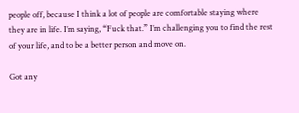people off, because I think a lot of people are comfortable staying where they are in life. I’m saying, “Fuck that.” I’m challenging you to find the rest of your life, and to be a better person and move on.

Got any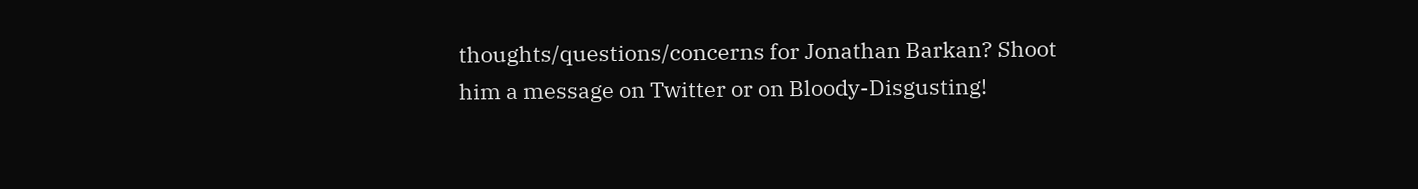thoughts/questions/concerns for Jonathan Barkan? Shoot him a message on Twitter or on Bloody-Disgusting!